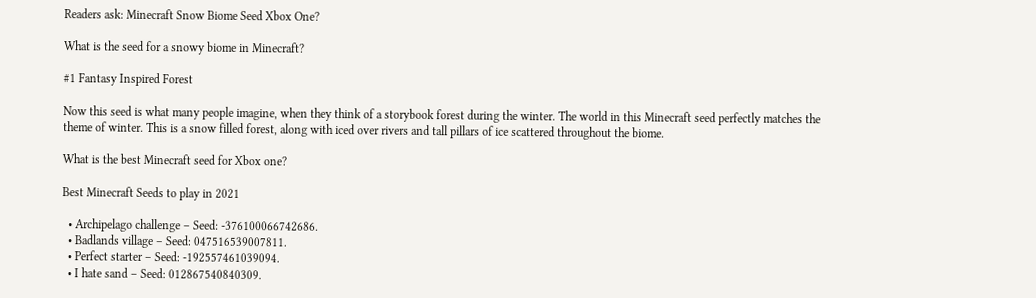Readers ask: Minecraft Snow Biome Seed Xbox One?

What is the seed for a snowy biome in Minecraft?

#1 Fantasy Inspired Forest

Now this seed is what many people imagine, when they think of a storybook forest during the winter. The world in this Minecraft seed perfectly matches the theme of winter. This is a snow filled forest, along with iced over rivers and tall pillars of ice scattered throughout the biome.

What is the best Minecraft seed for Xbox one?

Best Minecraft Seeds to play in 2021

  • Archipelago challenge – Seed: -376100066742686.
  • Badlands village – Seed: 047516539007811.
  • Perfect starter – Seed: -192557461039094.
  • I hate sand – Seed: 012867540840309.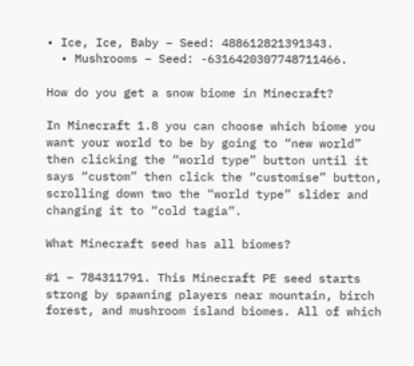• Ice, Ice, Baby – Seed: 488612821391343.
  • Mushrooms – Seed: -6316420307748711466.

How do you get a snow biome in Minecraft?

In Minecraft 1.8 you can choose which biome you want your world to be by going to “new world” then clicking the “world type” button until it says “custom” then click the “customise” button, scrolling down two the “world type” slider and changing it to “cold tagia”.

What Minecraft seed has all biomes?

#1 – 784311791. This Minecraft PE seed starts strong by spawning players near mountain, birch forest, and mushroom island biomes. All of which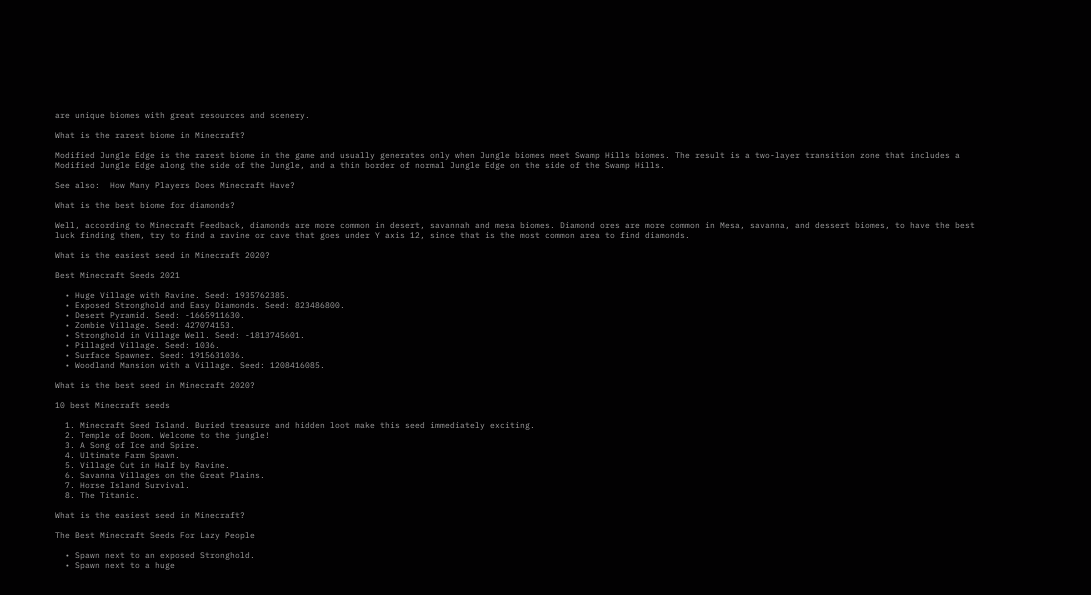are unique biomes with great resources and scenery.

What is the rarest biome in Minecraft?

Modified Jungle Edge is the rarest biome in the game and usually generates only when Jungle biomes meet Swamp Hills biomes. The result is a two-layer transition zone that includes a Modified Jungle Edge along the side of the Jungle, and a thin border of normal Jungle Edge on the side of the Swamp Hills.

See also:  How Many Players Does Minecraft Have?

What is the best biome for diamonds?

Well, according to Minecraft Feedback, diamonds are more common in desert, savannah and mesa biomes. Diamond ores are more common in Mesa, savanna, and dessert biomes, to have the best luck finding them, try to find a ravine or cave that goes under Y axis 12, since that is the most common area to find diamonds.

What is the easiest seed in Minecraft 2020?

Best Minecraft Seeds 2021

  • Huge Village with Ravine. Seed: 1935762385.
  • Exposed Stronghold and Easy Diamonds. Seed: 823486800.
  • Desert Pyramid. Seed: -1665911630.
  • Zombie Village. Seed: 427074153.
  • Stronghold in Village Well. Seed: -1813745601.
  • Pillaged Village. Seed: 1036.
  • Surface Spawner. Seed: 1915631036.
  • Woodland Mansion with a Village. Seed: 1208416085.

What is the best seed in Minecraft 2020?

10 best Minecraft seeds

  1. Minecraft Seed Island. Buried treasure and hidden loot make this seed immediately exciting.
  2. Temple of Doom. Welcome to the jungle!
  3. A Song of Ice and Spire.
  4. Ultimate Farm Spawn.
  5. Village Cut in Half by Ravine.
  6. Savanna Villages on the Great Plains.
  7. Horse Island Survival.
  8. The Titanic.

What is the easiest seed in Minecraft?

The Best Minecraft Seeds For Lazy People

  • Spawn next to an exposed Stronghold.
  • Spawn next to a huge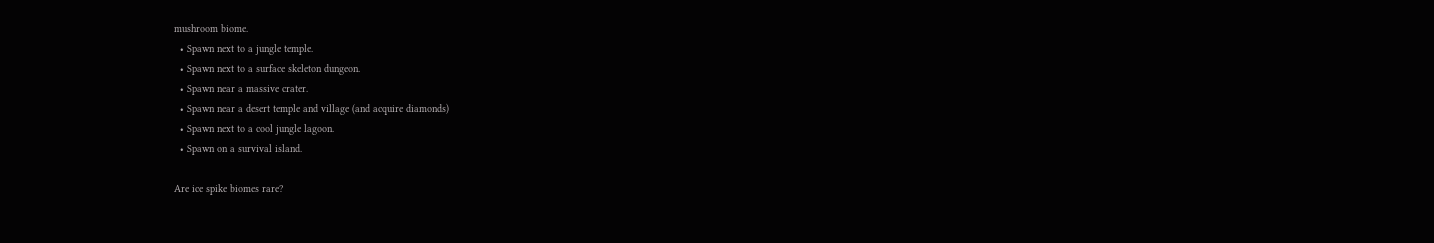mushroom biome.
  • Spawn next to a jungle temple.
  • Spawn next to a surface skeleton dungeon.
  • Spawn near a massive crater.
  • Spawn near a desert temple and village (and acquire diamonds)
  • Spawn next to a cool jungle lagoon.
  • Spawn on a survival island.

Are ice spike biomes rare?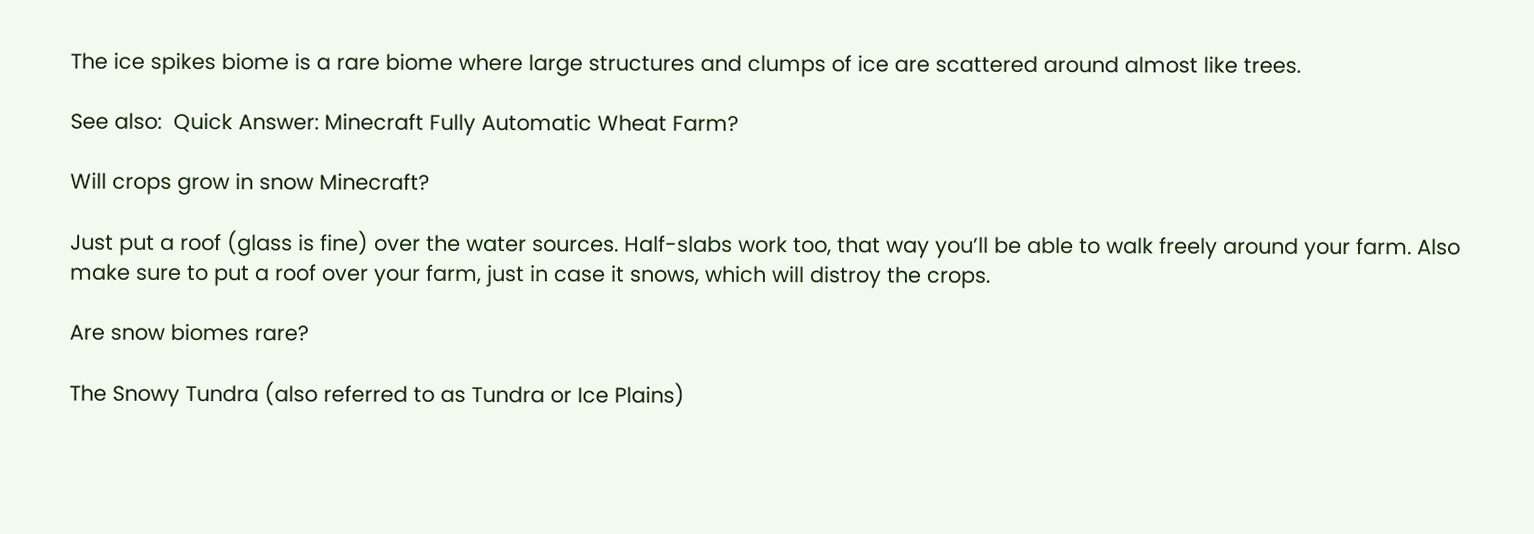The ice spikes biome is a rare biome where large structures and clumps of ice are scattered around almost like trees.

See also:  Quick Answer: Minecraft Fully Automatic Wheat Farm?

Will crops grow in snow Minecraft?

Just put a roof (glass is fine) over the water sources. Half-slabs work too, that way you’ll be able to walk freely around your farm. Also make sure to put a roof over your farm, just in case it snows, which will distroy the crops.

Are snow biomes rare?

The Snowy Tundra (also referred to as Tundra or Ice Plains)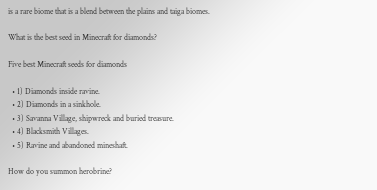is a rare biome that is a blend between the plains and taiga biomes.

What is the best seed in Minecraft for diamonds?

Five best Minecraft seeds for diamonds

  • 1) Diamonds inside ravine.
  • 2) Diamonds in a sinkhole.
  • 3) Savanna Village, shipwreck and buried treasure.
  • 4) Blacksmith Villages.
  • 5) Ravine and abandoned mineshaft.

How do you summon herobrine?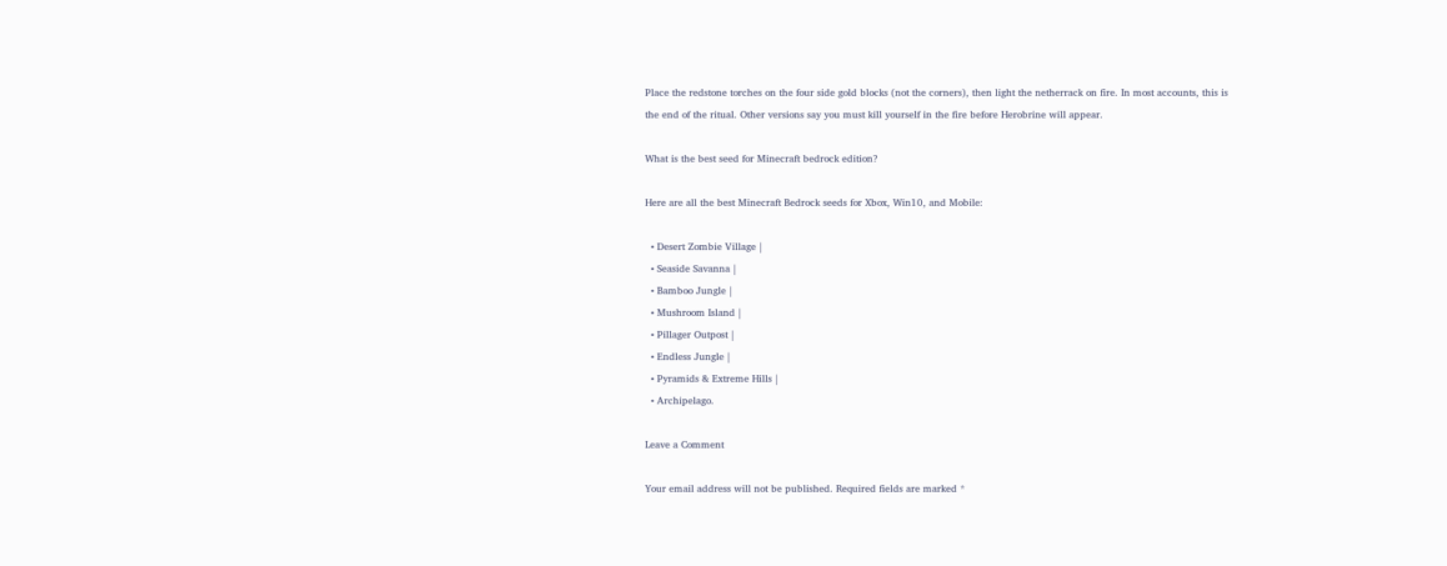Place the redstone torches on the four side gold blocks (not the corners), then light the netherrack on fire. In most accounts, this is the end of the ritual. Other versions say you must kill yourself in the fire before Herobrine will appear.

What is the best seed for Minecraft bedrock edition?

Here are all the best Minecraft Bedrock seeds for Xbox, Win10, and Mobile:

  • Desert Zombie Village |
  • Seaside Savanna |
  • Bamboo Jungle |
  • Mushroom Island |
  • Pillager Outpost |
  • Endless Jungle |
  • Pyramids & Extreme Hills |
  • Archipelago.

Leave a Comment

Your email address will not be published. Required fields are marked *